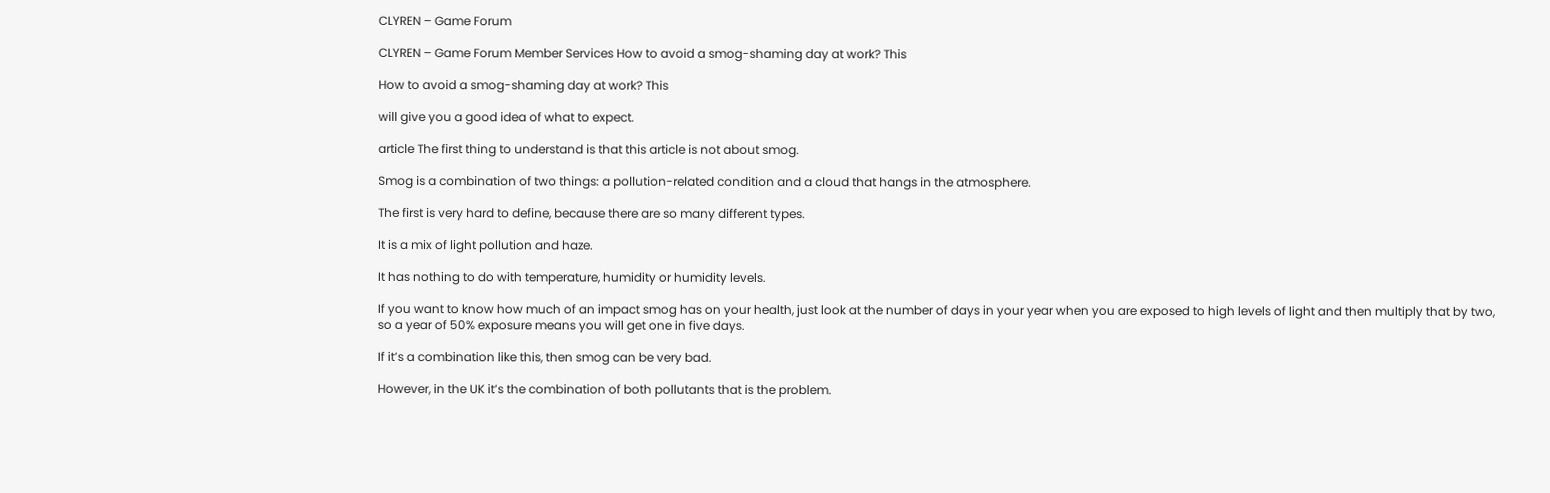CLYREN – Game Forum

CLYREN – Game Forum Member Services How to avoid a smog-shaming day at work? This

How to avoid a smog-shaming day at work? This

will give you a good idea of what to expect.

article The first thing to understand is that this article is not about smog.

Smog is a combination of two things: a pollution-related condition and a cloud that hangs in the atmosphere.

The first is very hard to define, because there are so many different types.

It is a mix of light pollution and haze.

It has nothing to do with temperature, humidity or humidity levels.

If you want to know how much of an impact smog has on your health, just look at the number of days in your year when you are exposed to high levels of light and then multiply that by two, so a year of 50% exposure means you will get one in five days.

If it’s a combination like this, then smog can be very bad.

However, in the UK it’s the combination of both pollutants that is the problem.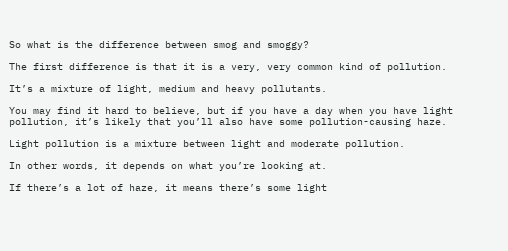So what is the difference between smog and smoggy?

The first difference is that it is a very, very common kind of pollution.

It’s a mixture of light, medium and heavy pollutants.

You may find it hard to believe, but if you have a day when you have light pollution, it’s likely that you’ll also have some pollution-causing haze.

Light pollution is a mixture between light and moderate pollution.

In other words, it depends on what you’re looking at.

If there’s a lot of haze, it means there’s some light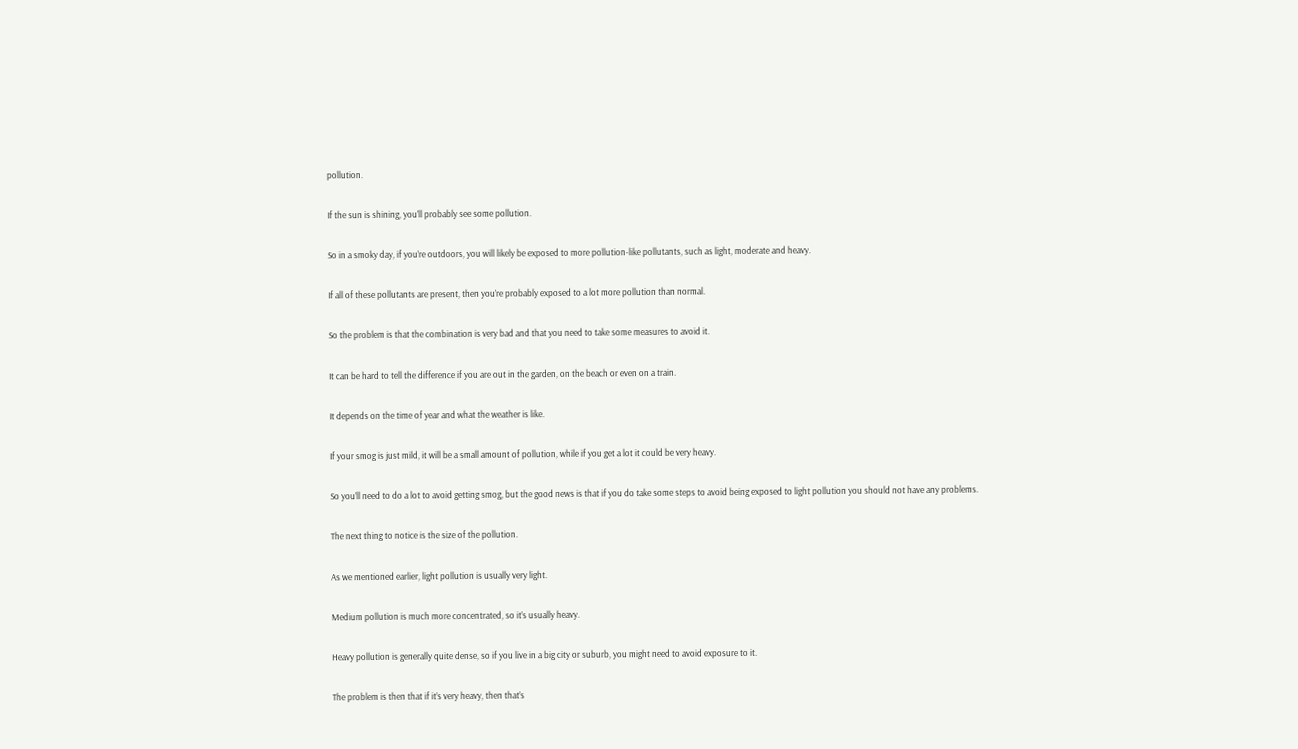pollution.

If the sun is shining, you’ll probably see some pollution.

So in a smoky day, if you’re outdoors, you will likely be exposed to more pollution-like pollutants, such as light, moderate and heavy.

If all of these pollutants are present, then you’re probably exposed to a lot more pollution than normal.

So the problem is that the combination is very bad and that you need to take some measures to avoid it.

It can be hard to tell the difference if you are out in the garden, on the beach or even on a train.

It depends on the time of year and what the weather is like.

If your smog is just mild, it will be a small amount of pollution, while if you get a lot it could be very heavy.

So you’ll need to do a lot to avoid getting smog, but the good news is that if you do take some steps to avoid being exposed to light pollution you should not have any problems.

The next thing to notice is the size of the pollution.

As we mentioned earlier, light pollution is usually very light.

Medium pollution is much more concentrated, so it’s usually heavy.

Heavy pollution is generally quite dense, so if you live in a big city or suburb, you might need to avoid exposure to it.

The problem is then that if it’s very heavy, then that’s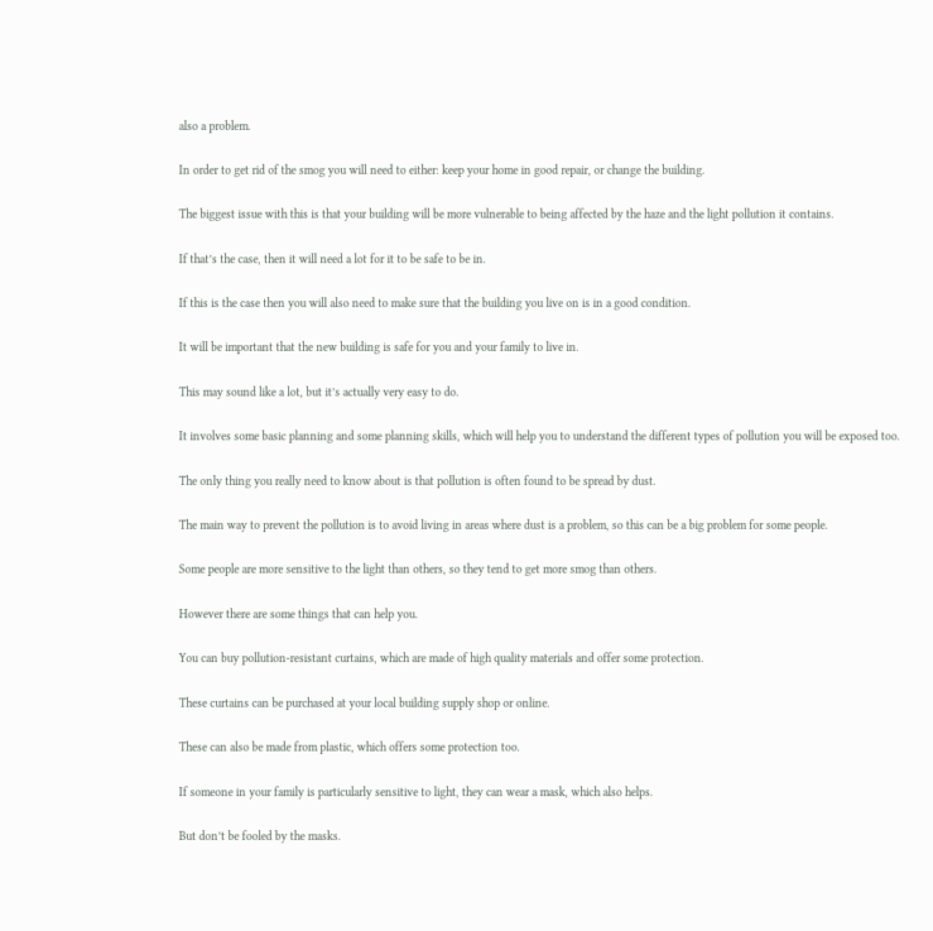also a problem.

In order to get rid of the smog you will need to either: keep your home in good repair, or change the building.

The biggest issue with this is that your building will be more vulnerable to being affected by the haze and the light pollution it contains.

If that’s the case, then it will need a lot for it to be safe to be in.

If this is the case then you will also need to make sure that the building you live on is in a good condition.

It will be important that the new building is safe for you and your family to live in.

This may sound like a lot, but it’s actually very easy to do.

It involves some basic planning and some planning skills, which will help you to understand the different types of pollution you will be exposed too.

The only thing you really need to know about is that pollution is often found to be spread by dust.

The main way to prevent the pollution is to avoid living in areas where dust is a problem, so this can be a big problem for some people.

Some people are more sensitive to the light than others, so they tend to get more smog than others.

However there are some things that can help you.

You can buy pollution-resistant curtains, which are made of high quality materials and offer some protection.

These curtains can be purchased at your local building supply shop or online.

These can also be made from plastic, which offers some protection too.

If someone in your family is particularly sensitive to light, they can wear a mask, which also helps.

But don’t be fooled by the masks.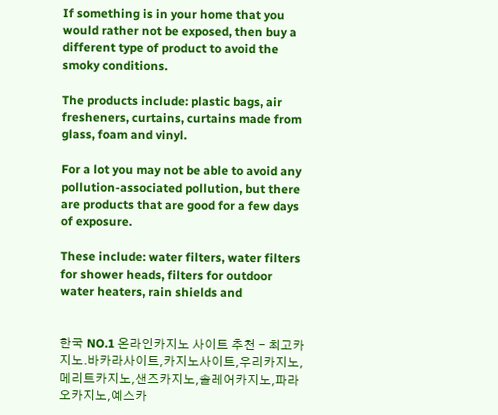If something is in your home that you would rather not be exposed, then buy a different type of product to avoid the smoky conditions.

The products include: plastic bags, air fresheners, curtains, curtains made from glass, foam and vinyl.

For a lot you may not be able to avoid any pollution-associated pollution, but there are products that are good for a few days of exposure.

These include: water filters, water filters for shower heads, filters for outdoor water heaters, rain shields and


한국 NO.1 온라인카지노 사이트 추천 - 최고카지노.바카라사이트,카지노사이트,우리카지노,메리트카지노,샌즈카지노,솔레어카지노,파라오카지노,예스카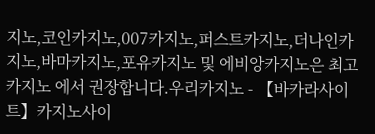지노,코인카지노,007카지노,퍼스트카지노,더나인카지노,바마카지노,포유카지노 및 에비앙카지노은 최고카지노 에서 권장합니다.우리카지노 - 【바카라사이트】카지노사이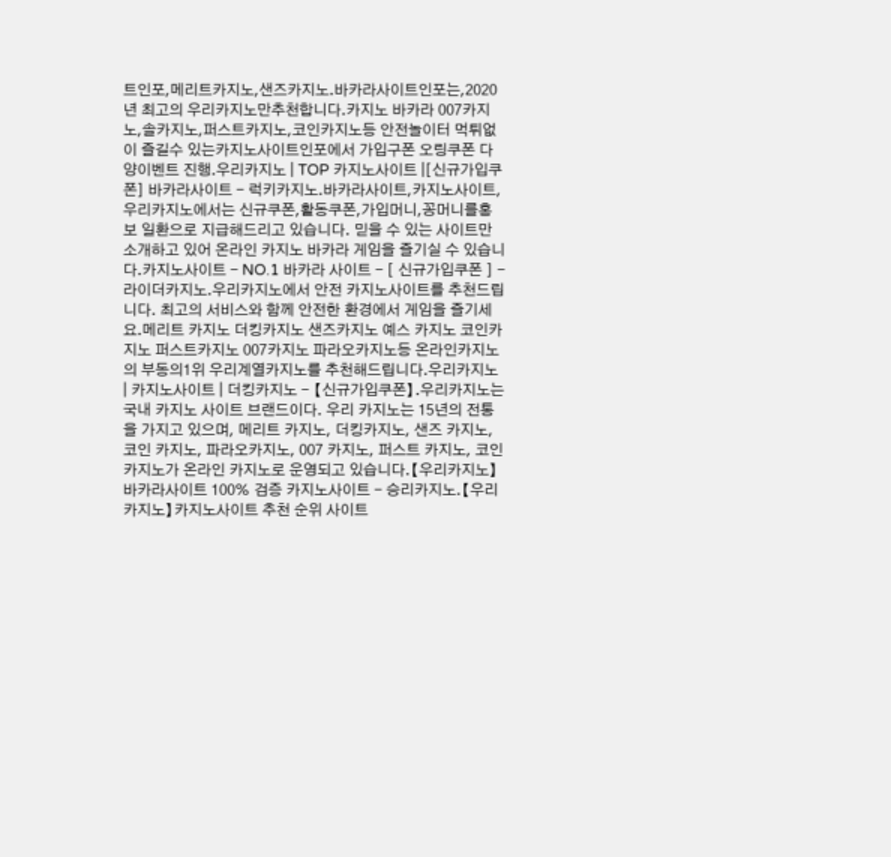트인포,메리트카지노,샌즈카지노.바카라사이트인포는,2020년 최고의 우리카지노만추천합니다.카지노 바카라 007카지노,솔카지노,퍼스트카지노,코인카지노등 안전놀이터 먹튀없이 즐길수 있는카지노사이트인포에서 가입구폰 오링쿠폰 다양이벤트 진행.우리카지노 | TOP 카지노사이트 |[신규가입쿠폰] 바카라사이트 - 럭키카지노.바카라사이트,카지노사이트,우리카지노에서는 신규쿠폰,활동쿠폰,가입머니,꽁머니를홍보 일환으로 지급해드리고 있습니다. 믿을 수 있는 사이트만 소개하고 있어 온라인 카지노 바카라 게임을 즐기실 수 있습니다.카지노사이트 - NO.1 바카라 사이트 - [ 신규가입쿠폰 ] - 라이더카지노.우리카지노에서 안전 카지노사이트를 추천드립니다. 최고의 서비스와 함께 안전한 환경에서 게임을 즐기세요.메리트 카지노 더킹카지노 샌즈카지노 예스 카지노 코인카지노 퍼스트카지노 007카지노 파라오카지노등 온라인카지노의 부동의1위 우리계열카지노를 추천해드립니다.우리카지노 | 카지노사이트 | 더킹카지노 - 【신규가입쿠폰】.우리카지노는 국내 카지노 사이트 브랜드이다. 우리 카지노는 15년의 전통을 가지고 있으며, 메리트 카지노, 더킹카지노, 샌즈 카지노, 코인 카지노, 파라오카지노, 007 카지노, 퍼스트 카지노, 코인카지노가 온라인 카지노로 운영되고 있습니다.【우리카지노】바카라사이트 100% 검증 카지노사이트 - 승리카지노.【우리카지노】카지노사이트 추천 순위 사이트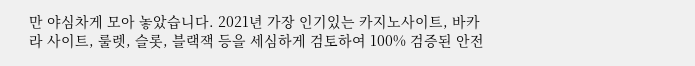만 야심차게 모아 놓았습니다. 2021년 가장 인기있는 카지노사이트, 바카라 사이트, 룰렛, 슬롯, 블랙잭 등을 세심하게 검토하여 100% 검증된 안전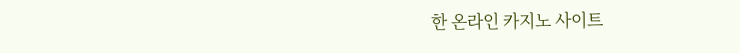한 온라인 카지노 사이트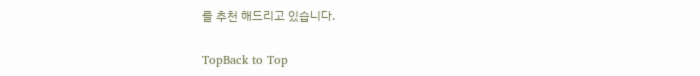를 추천 해드리고 있습니다.

TopBack to Top